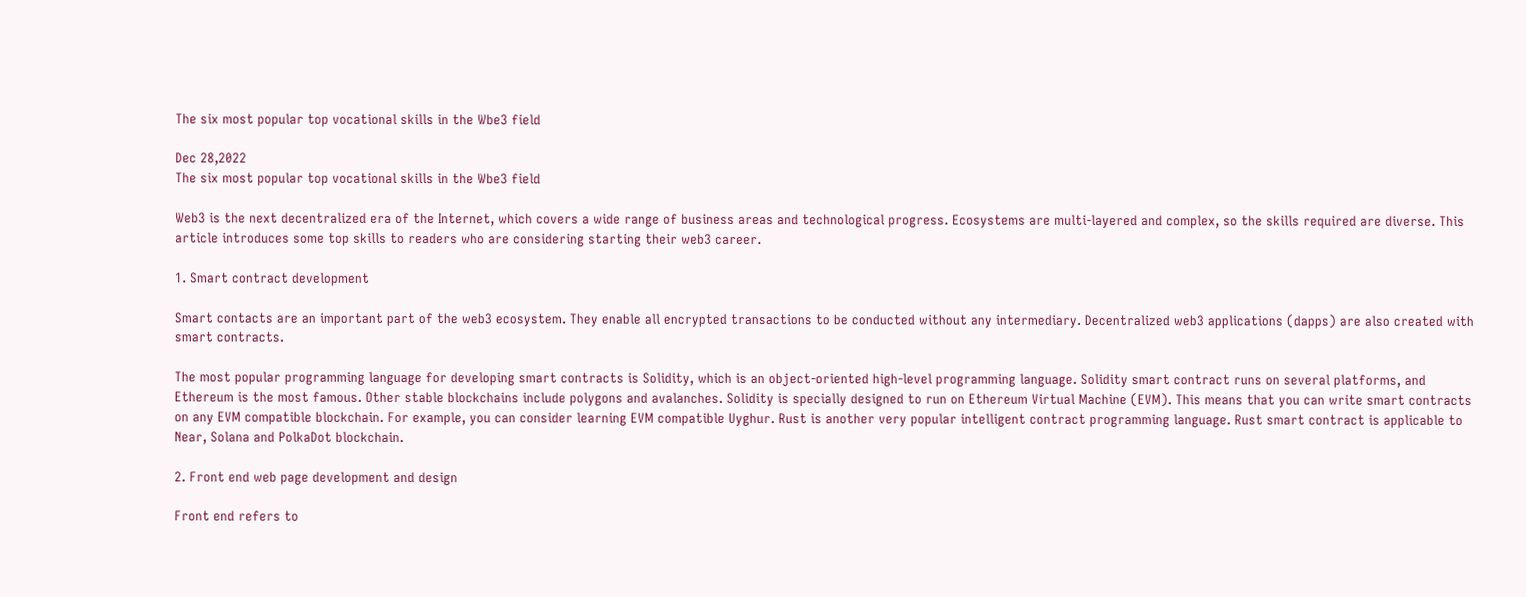The six most popular top vocational skills in the Wbe3 field

Dec 28,2022
The six most popular top vocational skills in the Wbe3 field

Web3 is the next decentralized era of the Internet, which covers a wide range of business areas and technological progress. Ecosystems are multi-layered and complex, so the skills required are diverse. This article introduces some top skills to readers who are considering starting their web3 career.

1. Smart contract development

Smart contacts are an important part of the web3 ecosystem. They enable all encrypted transactions to be conducted without any intermediary. Decentralized web3 applications (dapps) are also created with smart contracts.

The most popular programming language for developing smart contracts is Solidity, which is an object-oriented high-level programming language. Solidity smart contract runs on several platforms, and Ethereum is the most famous. Other stable blockchains include polygons and avalanches. Solidity is specially designed to run on Ethereum Virtual Machine (EVM). This means that you can write smart contracts on any EVM compatible blockchain. For example, you can consider learning EVM compatible Uyghur. Rust is another very popular intelligent contract programming language. Rust smart contract is applicable to Near, Solana and PolkaDot blockchain.

2. Front end web page development and design

Front end refers to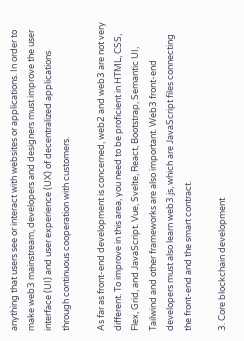anything that users see or interact with websites or applications. In order to make web3 mainstream, developers and designers must improve the user interface (UI) and user experience (UX) of decentralized applications through continuous cooperation with customers.

As far as front-end development is concerned, web2 and web3 are not very different. To improve in this area, you need to be proficient in HTML, CSS, Flex, Grid, and JavaScript. Vue, Svelte, React, Bootstrap, Semantic UI, Tailwind and other frameworks are also important. Web3 front-end developers must also learn web3.js, which are JavaScript files connecting the front-end and the smart contract.

3. Core blockchain development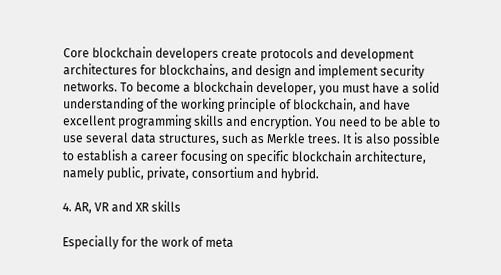Core blockchain developers create protocols and development architectures for blockchains, and design and implement security networks. To become a blockchain developer, you must have a solid understanding of the working principle of blockchain, and have excellent programming skills and encryption. You need to be able to use several data structures, such as Merkle trees. It is also possible to establish a career focusing on specific blockchain architecture, namely public, private, consortium and hybrid.

4. AR, VR and XR skills

Especially for the work of meta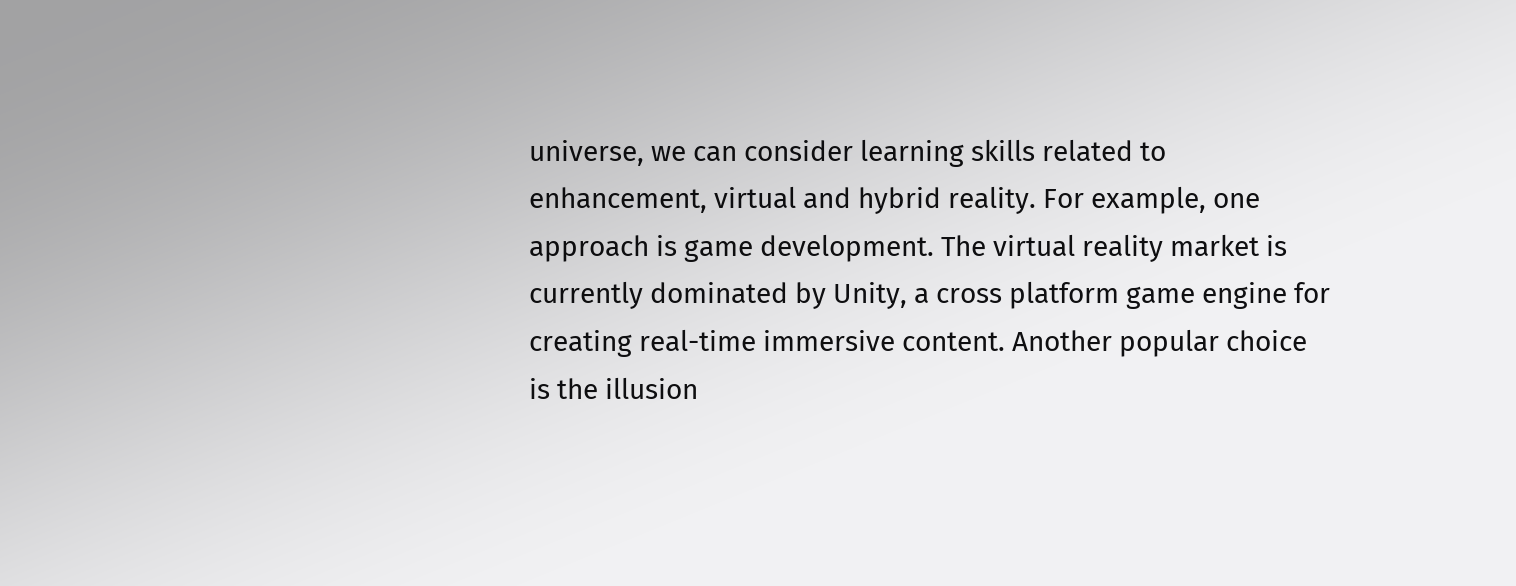universe, we can consider learning skills related to enhancement, virtual and hybrid reality. For example, one approach is game development. The virtual reality market is currently dominated by Unity, a cross platform game engine for creating real-time immersive content. Another popular choice is the illusion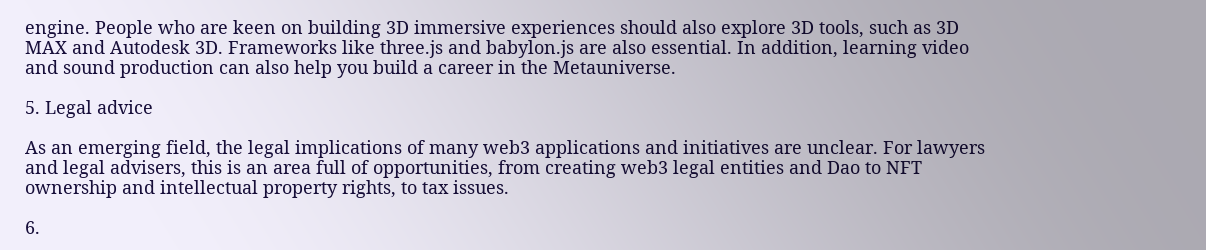engine. People who are keen on building 3D immersive experiences should also explore 3D tools, such as 3D MAX and Autodesk 3D. Frameworks like three.js and babylon.js are also essential. In addition, learning video and sound production can also help you build a career in the Metauniverse.

5. Legal advice

As an emerging field, the legal implications of many web3 applications and initiatives are unclear. For lawyers and legal advisers, this is an area full of opportunities, from creating web3 legal entities and Dao to NFT ownership and intellectual property rights, to tax issues.

6.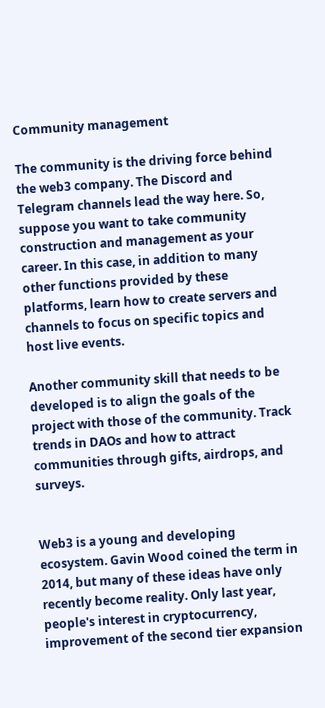Community management

The community is the driving force behind the web3 company. The Discord and Telegram channels lead the way here. So, suppose you want to take community construction and management as your career. In this case, in addition to many other functions provided by these platforms, learn how to create servers and channels to focus on specific topics and host live events.

Another community skill that needs to be developed is to align the goals of the project with those of the community. Track trends in DAOs and how to attract communities through gifts, airdrops, and surveys.


Web3 is a young and developing ecosystem. Gavin Wood coined the term in 2014, but many of these ideas have only recently become reality. Only last year, people's interest in cryptocurrency, improvement of the second tier expansion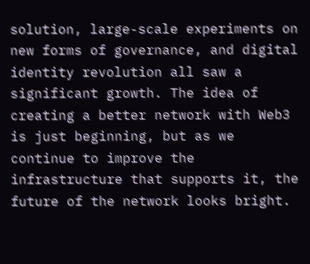solution, large-scale experiments on new forms of governance, and digital identity revolution all saw a significant growth. The idea of creating a better network with Web3 is just beginning, but as we continue to improve the infrastructure that supports it, the future of the network looks bright.